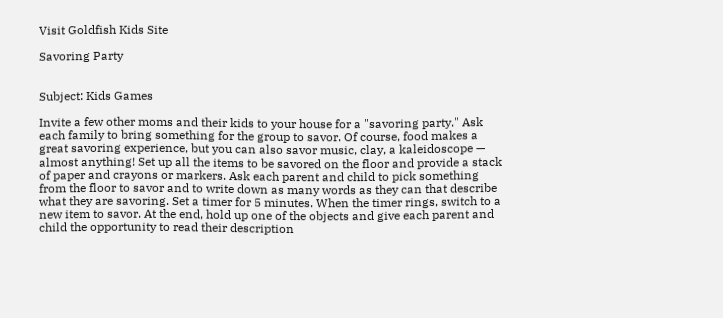Visit Goldfish Kids Site

Savoring Party


Subject: Kids Games

Invite a few other moms and their kids to your house for a "savoring party." Ask each family to bring something for the group to savor. Of course, food makes a great savoring experience, but you can also savor music, clay, a kaleidoscope — almost anything! Set up all the items to be savored on the floor and provide a stack of paper and crayons or markers. Ask each parent and child to pick something from the floor to savor and to write down as many words as they can that describe what they are savoring. Set a timer for 5 minutes. When the timer rings, switch to a new item to savor. At the end, hold up one of the objects and give each parent and child the opportunity to read their description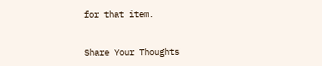for that item.


Share Your Thoughts